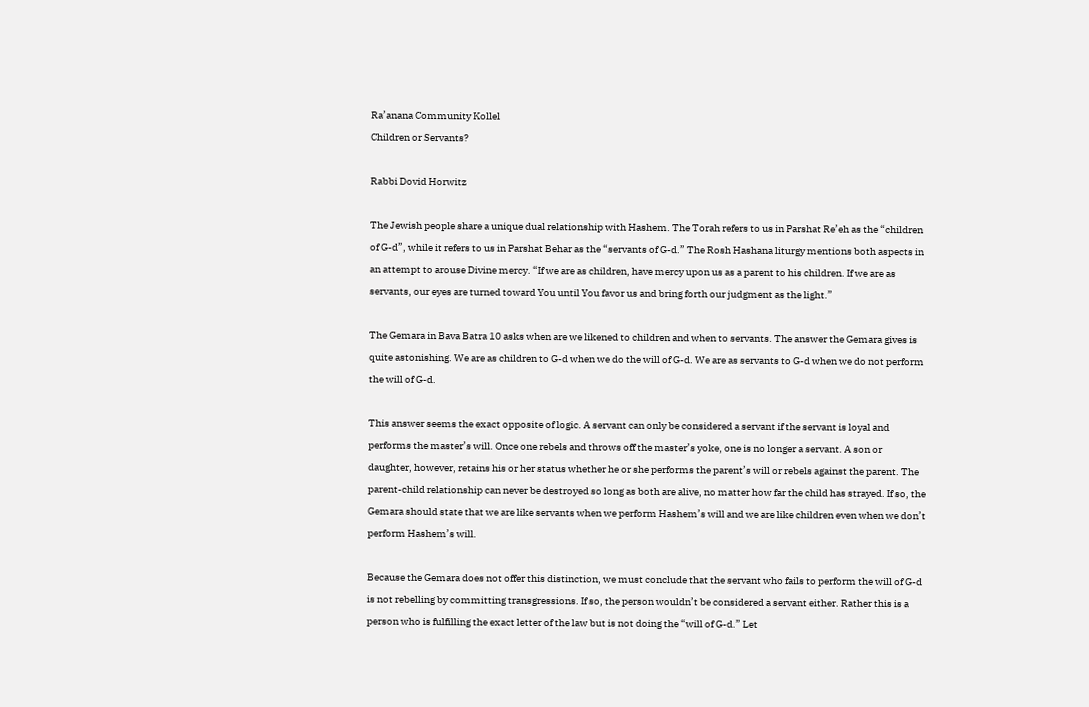Ra’anana Community Kollel
Children or Servants?

Rabbi Dovid Horwitz

The Jewish people share a unique dual relationship with Hashem. The Torah refers to us in Parshat Re’eh as the “children of G-d”, while it refers to us in Parshat Behar as the “servants of G-d.” The Rosh Hashana liturgy mentions both aspects in an attempt to arouse Divine mercy. “If we are as children, have mercy upon us as a parent to his children. If we are as servants, our eyes are turned toward You until You favor us and bring forth our judgment as the light.”

The Gemara in Bava Batra 10 asks when are we likened to children and when to servants. The answer the Gemara gives is quite astonishing. We are as children to G-d when we do the will of G-d. We are as servants to G-d when we do not perform the will of G-d.

This answer seems the exact opposite of logic. A servant can only be considered a servant if the servant is loyal and performs the master’s will. Once one rebels and throws off the master’s yoke, one is no longer a servant. A son or daughter, however, retains his or her status whether he or she performs the parent’s will or rebels against the parent. The parent-child relationship can never be destroyed so long as both are alive, no matter how far the child has strayed. If so, the Gemara should state that we are like servants when we perform Hashem’s will and we are like children even when we don’t perform Hashem’s will.

Because the Gemara does not offer this distinction, we must conclude that the servant who fails to perform the will of G-d is not rebelling by committing transgressions. If so, the person wouldn’t be considered a servant either. Rather this is a person who is fulfilling the exact letter of the law but is not doing the “will of G-d.” Let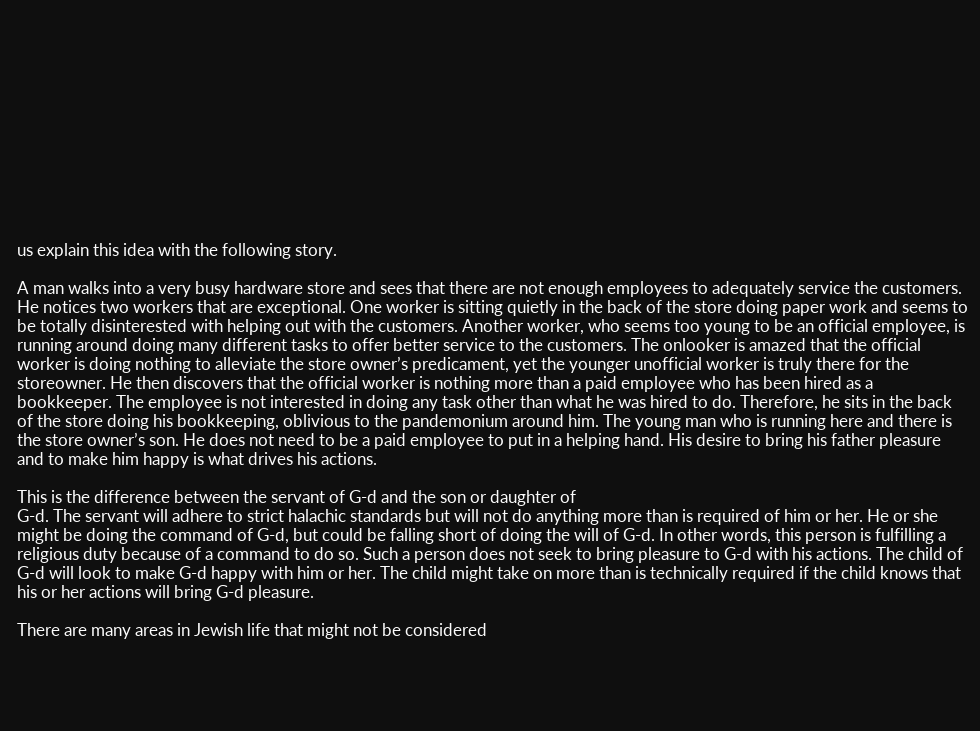us explain this idea with the following story.

A man walks into a very busy hardware store and sees that there are not enough employees to adequately service the customers. He notices two workers that are exceptional. One worker is sitting quietly in the back of the store doing paper work and seems to be totally disinterested with helping out with the customers. Another worker, who seems too young to be an official employee, is running around doing many different tasks to offer better service to the customers. The onlooker is amazed that the official worker is doing nothing to alleviate the store owner’s predicament, yet the younger unofficial worker is truly there for the storeowner. He then discovers that the official worker is nothing more than a paid employee who has been hired as a bookkeeper. The employee is not interested in doing any task other than what he was hired to do. Therefore, he sits in the back of the store doing his bookkeeping, oblivious to the pandemonium around him. The young man who is running here and there is the store owner’s son. He does not need to be a paid employee to put in a helping hand. His desire to bring his father pleasure and to make him happy is what drives his actions.

This is the difference between the servant of G-d and the son or daughter of
G-d. The servant will adhere to strict halachic standards but will not do anything more than is required of him or her. He or she might be doing the command of G-d, but could be falling short of doing the will of G-d. In other words, this person is fulfilling a religious duty because of a command to do so. Such a person does not seek to bring pleasure to G-d with his actions. The child of G-d will look to make G-d happy with him or her. The child might take on more than is technically required if the child knows that his or her actions will bring G-d pleasure.

There are many areas in Jewish life that might not be considered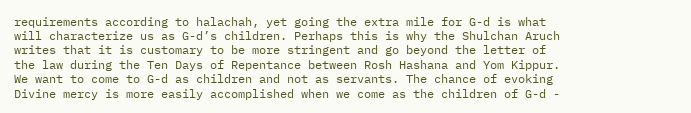requirements according to halachah, yet going the extra mile for G-d is what will characterize us as G-d’s children. Perhaps this is why the Shulchan Aruch writes that it is customary to be more stringent and go beyond the letter of the law during the Ten Days of Repentance between Rosh Hashana and Yom Kippur. We want to come to G-d as children and not as servants. The chance of evoking Divine mercy is more easily accomplished when we come as the children of G-d -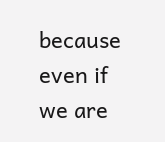because even if we are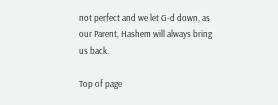not perfect and we let G-d down, as our Parent, Hashem will always bring us back.

Top of page